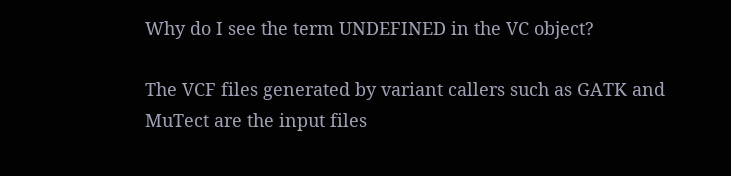Why do I see the term UNDEFINED in the VC object?

The VCF files generated by variant callers such as GATK and MuTect are the input files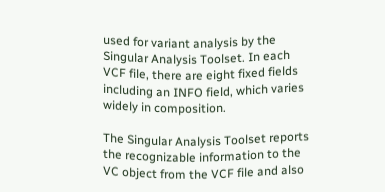used for variant analysis by the Singular Analysis Toolset. In each VCF file, there are eight fixed fields including an INFO field, which varies widely in composition.

The Singular Analysis Toolset reports the recognizable information to the VC object from the VCF file and also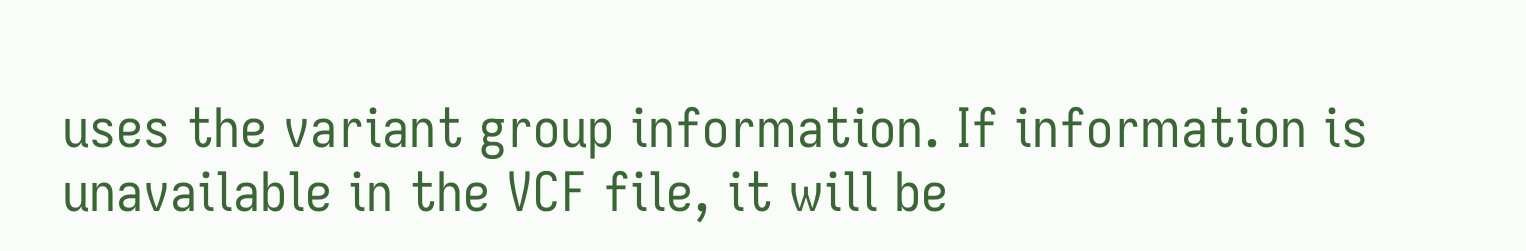uses the variant group information. If information is unavailable in the VCF file, it will be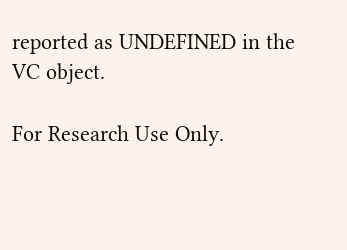reported as UNDEFINED in the VC object.

For Research Use Only.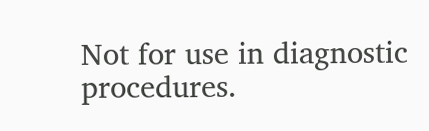Not for use in diagnostic procedures.